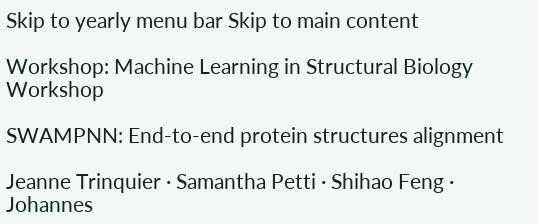Skip to yearly menu bar Skip to main content

Workshop: Machine Learning in Structural Biology Workshop

SWAMPNN: End-to-end protein structures alignment

Jeanne Trinquier · Samantha Petti · Shihao Feng · Johannes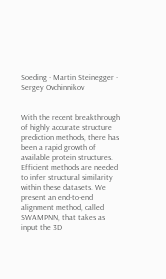Soeding · Martin Steinegger · Sergey Ovchinnikov


With the recent breakthrough of highly accurate structure prediction methods, there has been a rapid growth of available protein structures. Efficient methods are needed to infer structural similarity within these datasets. We present an end-to-end alignment method, called SWAMPNN, that takes as input the 3D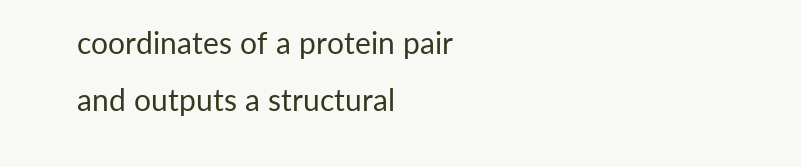coordinates of a protein pair and outputs a structural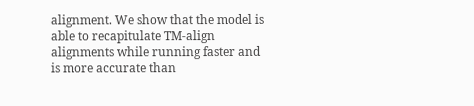alignment. We show that the model is able to recapitulate TM-align alignments while running faster and is more accurate than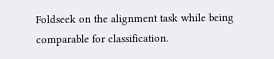Foldseek on the alignment task while being comparable for classification.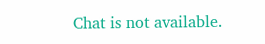Chat is not available.